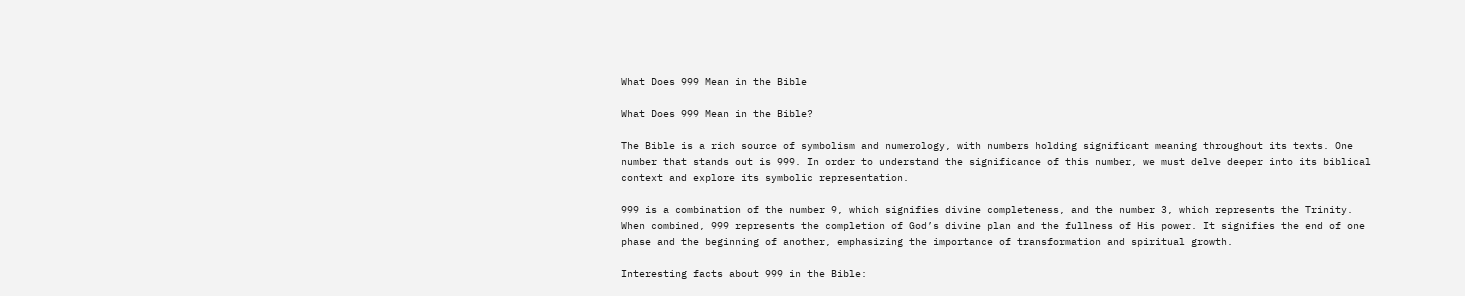What Does 999 Mean in the Bible

What Does 999 Mean in the Bible?

The Bible is a rich source of symbolism and numerology, with numbers holding significant meaning throughout its texts. One number that stands out is 999. In order to understand the significance of this number, we must delve deeper into its biblical context and explore its symbolic representation.

999 is a combination of the number 9, which signifies divine completeness, and the number 3, which represents the Trinity. When combined, 999 represents the completion of God’s divine plan and the fullness of His power. It signifies the end of one phase and the beginning of another, emphasizing the importance of transformation and spiritual growth.

Interesting facts about 999 in the Bible: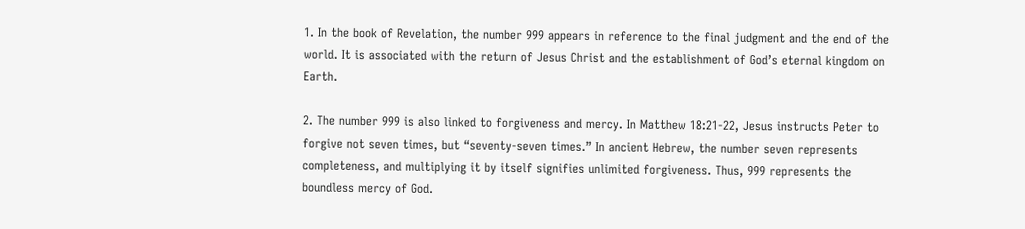1. In the book of Revelation, the number 999 appears in reference to the final judgment and the end of the world. It is associated with the return of Jesus Christ and the establishment of God’s eternal kingdom on Earth.

2. The number 999 is also linked to forgiveness and mercy. In Matthew 18:21-22, Jesus instructs Peter to forgive not seven times, but “seventy-seven times.” In ancient Hebrew, the number seven represents completeness, and multiplying it by itself signifies unlimited forgiveness. Thus, 999 represents the boundless mercy of God.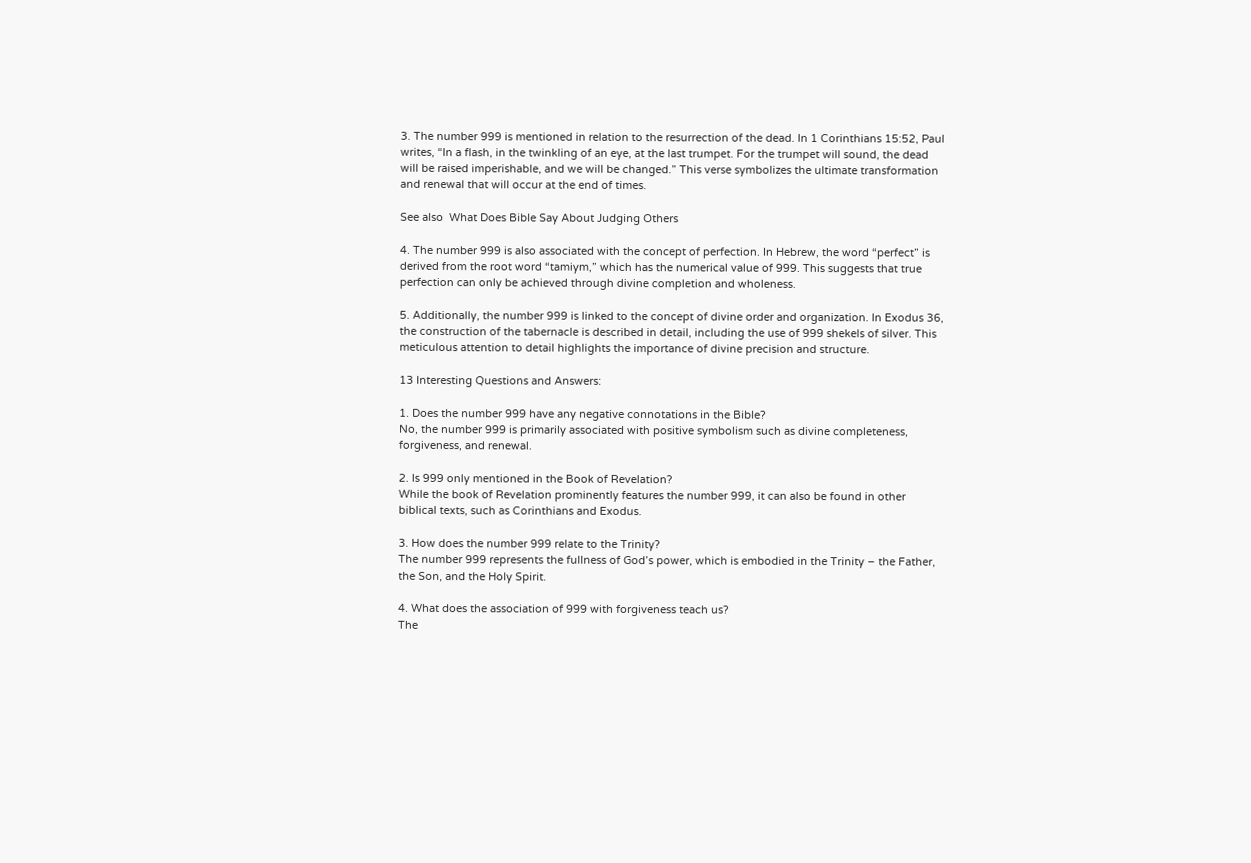3. The number 999 is mentioned in relation to the resurrection of the dead. In 1 Corinthians 15:52, Paul writes, “In a flash, in the twinkling of an eye, at the last trumpet. For the trumpet will sound, the dead will be raised imperishable, and we will be changed.” This verse symbolizes the ultimate transformation and renewal that will occur at the end of times.

See also  What Does Bible Say About Judging Others

4. The number 999 is also associated with the concept of perfection. In Hebrew, the word “perfect” is derived from the root word “tamiym,” which has the numerical value of 999. This suggests that true perfection can only be achieved through divine completion and wholeness.

5. Additionally, the number 999 is linked to the concept of divine order and organization. In Exodus 36, the construction of the tabernacle is described in detail, including the use of 999 shekels of silver. This meticulous attention to detail highlights the importance of divine precision and structure.

13 Interesting Questions and Answers:

1. Does the number 999 have any negative connotations in the Bible?
No, the number 999 is primarily associated with positive symbolism such as divine completeness, forgiveness, and renewal.

2. Is 999 only mentioned in the Book of Revelation?
While the book of Revelation prominently features the number 999, it can also be found in other biblical texts, such as Corinthians and Exodus.

3. How does the number 999 relate to the Trinity?
The number 999 represents the fullness of God’s power, which is embodied in the Trinity – the Father, the Son, and the Holy Spirit.

4. What does the association of 999 with forgiveness teach us?
The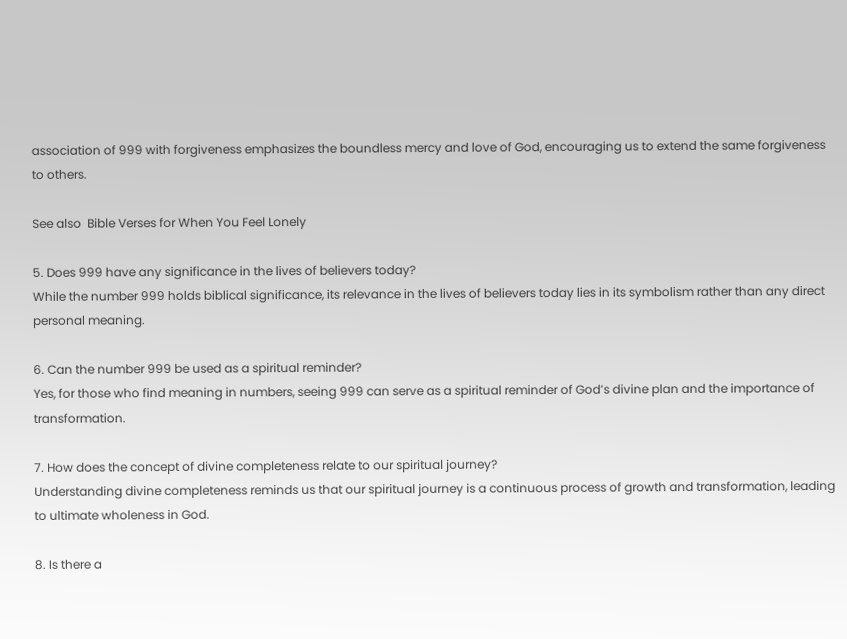association of 999 with forgiveness emphasizes the boundless mercy and love of God, encouraging us to extend the same forgiveness to others.

See also  Bible Verses for When You Feel Lonely

5. Does 999 have any significance in the lives of believers today?
While the number 999 holds biblical significance, its relevance in the lives of believers today lies in its symbolism rather than any direct personal meaning.

6. Can the number 999 be used as a spiritual reminder?
Yes, for those who find meaning in numbers, seeing 999 can serve as a spiritual reminder of God’s divine plan and the importance of transformation.

7. How does the concept of divine completeness relate to our spiritual journey?
Understanding divine completeness reminds us that our spiritual journey is a continuous process of growth and transformation, leading to ultimate wholeness in God.

8. Is there a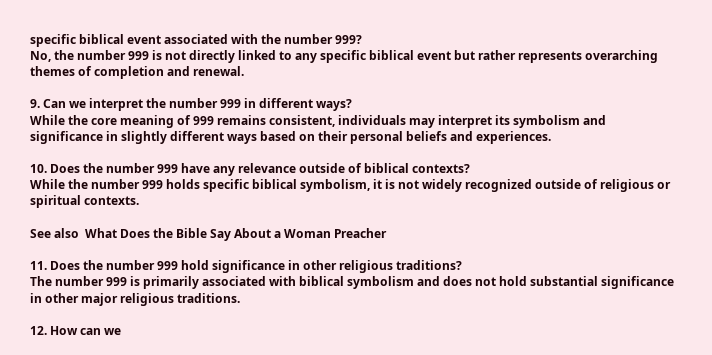specific biblical event associated with the number 999?
No, the number 999 is not directly linked to any specific biblical event but rather represents overarching themes of completion and renewal.

9. Can we interpret the number 999 in different ways?
While the core meaning of 999 remains consistent, individuals may interpret its symbolism and significance in slightly different ways based on their personal beliefs and experiences.

10. Does the number 999 have any relevance outside of biblical contexts?
While the number 999 holds specific biblical symbolism, it is not widely recognized outside of religious or spiritual contexts.

See also  What Does the Bible Say About a Woman Preacher

11. Does the number 999 hold significance in other religious traditions?
The number 999 is primarily associated with biblical symbolism and does not hold substantial significance in other major religious traditions.

12. How can we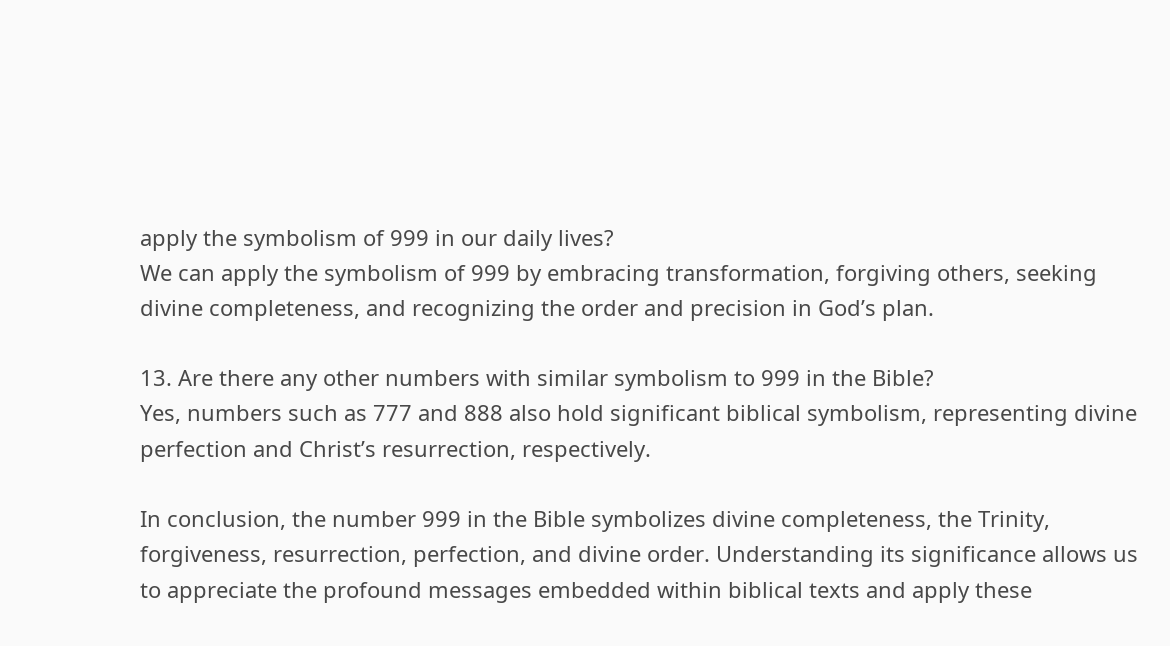apply the symbolism of 999 in our daily lives?
We can apply the symbolism of 999 by embracing transformation, forgiving others, seeking divine completeness, and recognizing the order and precision in God’s plan.

13. Are there any other numbers with similar symbolism to 999 in the Bible?
Yes, numbers such as 777 and 888 also hold significant biblical symbolism, representing divine perfection and Christ’s resurrection, respectively.

In conclusion, the number 999 in the Bible symbolizes divine completeness, the Trinity, forgiveness, resurrection, perfection, and divine order. Understanding its significance allows us to appreciate the profound messages embedded within biblical texts and apply these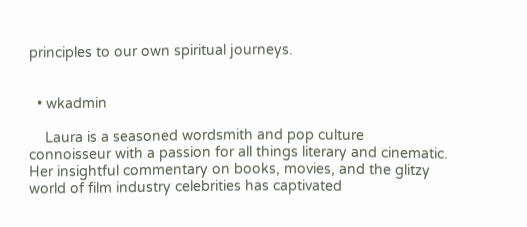principles to our own spiritual journeys.


  • wkadmin

    Laura is a seasoned wordsmith and pop culture connoisseur with a passion for all things literary and cinematic. Her insightful commentary on books, movies, and the glitzy world of film industry celebrities has captivated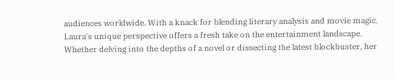audiences worldwide. With a knack for blending literary analysis and movie magic, Laura's unique perspective offers a fresh take on the entertainment landscape. Whether delving into the depths of a novel or dissecting the latest blockbuster, her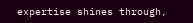expertise shines through,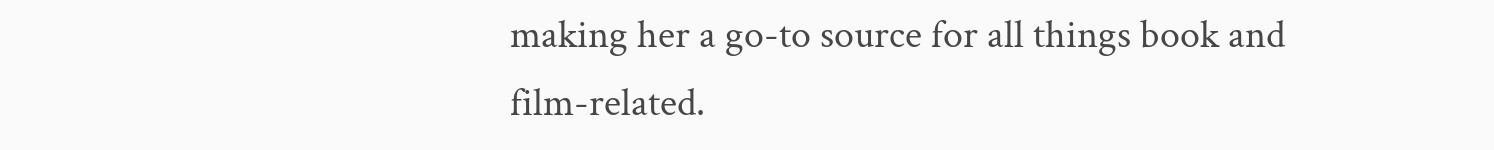making her a go-to source for all things book and film-related.